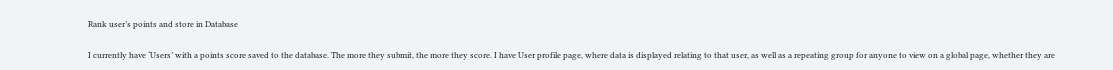Rank user’s points and store in Database

I currently have ‘Users’ with a points score saved to the database. The more they submit, the more they score. I have User profile page, where data is displayed relating to that user, as well as a repeating group for anyone to view on a global page, whether they are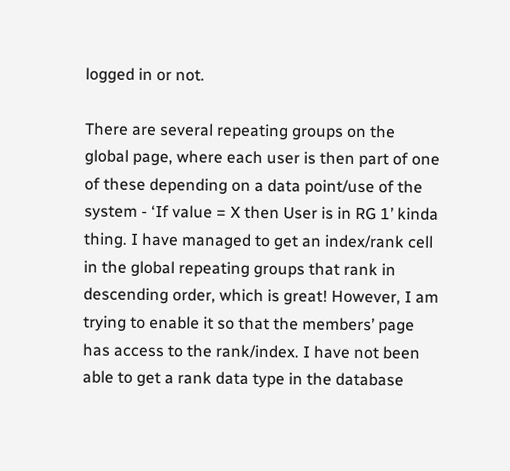logged in or not.

There are several repeating groups on the global page, where each user is then part of one of these depending on a data point/use of the system - ‘If value = X then User is in RG 1’ kinda thing. I have managed to get an index/rank cell in the global repeating groups that rank in descending order, which is great! However, I am trying to enable it so that the members’ page has access to the rank/index. I have not been able to get a rank data type in the database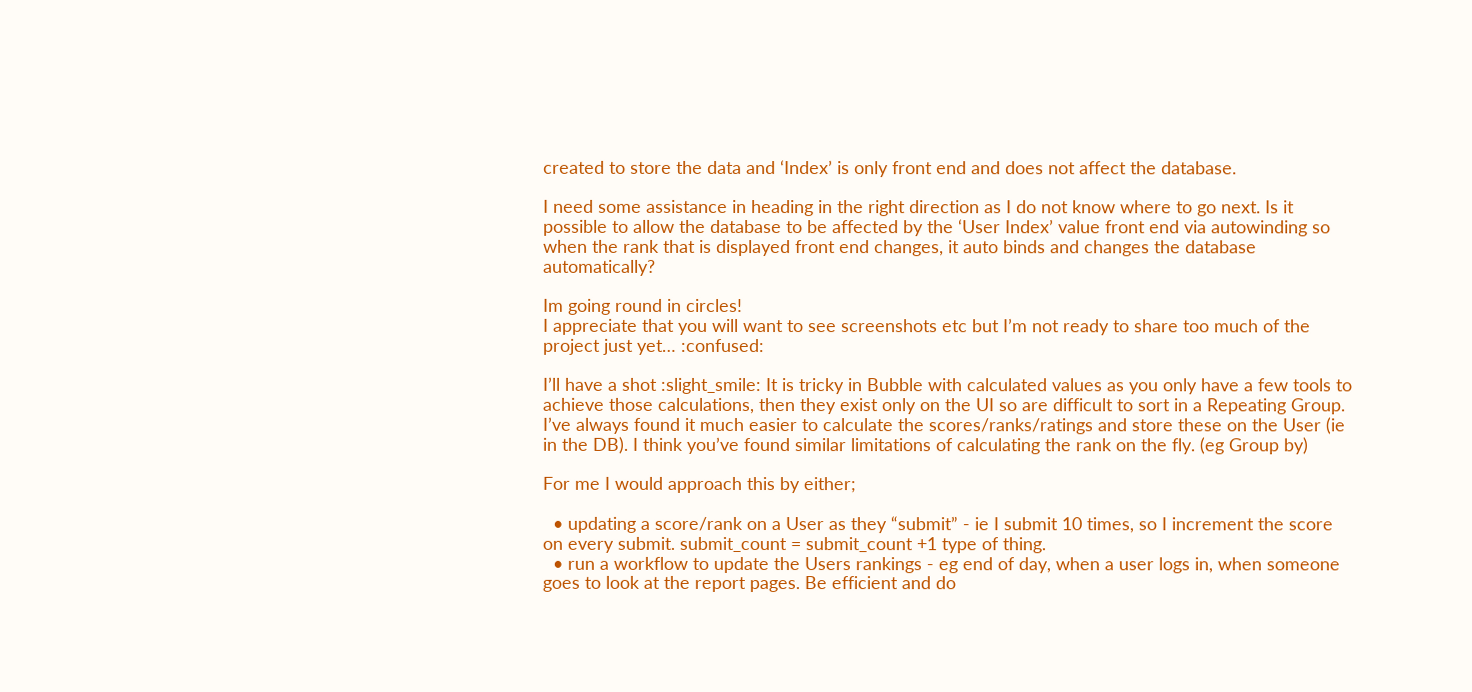created to store the data and ‘Index’ is only front end and does not affect the database.

I need some assistance in heading in the right direction as I do not know where to go next. Is it possible to allow the database to be affected by the ‘User Index’ value front end via autowinding so when the rank that is displayed front end changes, it auto binds and changes the database automatically?

Im going round in circles!
I appreciate that you will want to see screenshots etc but I’m not ready to share too much of the project just yet… :confused:

I’ll have a shot :slight_smile: It is tricky in Bubble with calculated values as you only have a few tools to achieve those calculations, then they exist only on the UI so are difficult to sort in a Repeating Group. I’ve always found it much easier to calculate the scores/ranks/ratings and store these on the User (ie in the DB). I think you’ve found similar limitations of calculating the rank on the fly. (eg Group by)

For me I would approach this by either;

  • updating a score/rank on a User as they “submit” - ie I submit 10 times, so I increment the score on every submit. submit_count = submit_count +1 type of thing.
  • run a workflow to update the Users rankings - eg end of day, when a user logs in, when someone goes to look at the report pages. Be efficient and do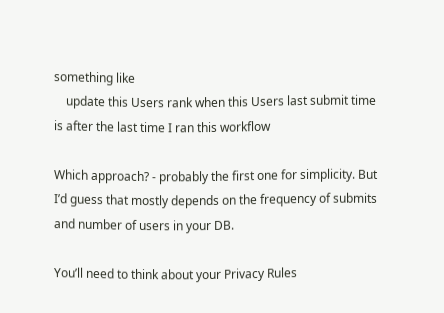something like
    update this Users rank when this Users last submit time is after the last time I ran this workflow

Which approach? - probably the first one for simplicity. But I’d guess that mostly depends on the frequency of submits and number of users in your DB.

You’ll need to think about your Privacy Rules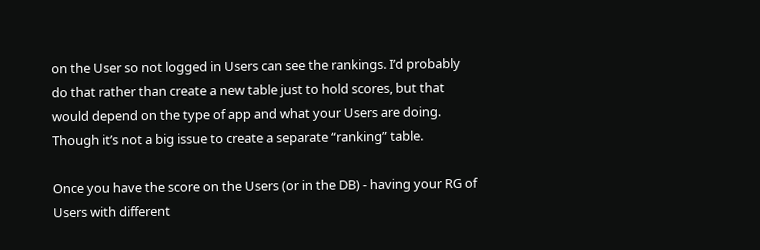on the User so not logged in Users can see the rankings. I’d probably do that rather than create a new table just to hold scores, but that would depend on the type of app and what your Users are doing. Though it’s not a big issue to create a separate “ranking” table.

Once you have the score on the Users (or in the DB) - having your RG of Users with different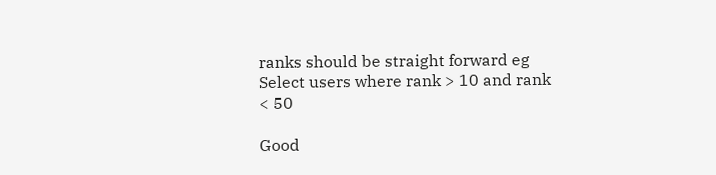ranks should be straight forward eg Select users where rank > 10 and rank < 50

Good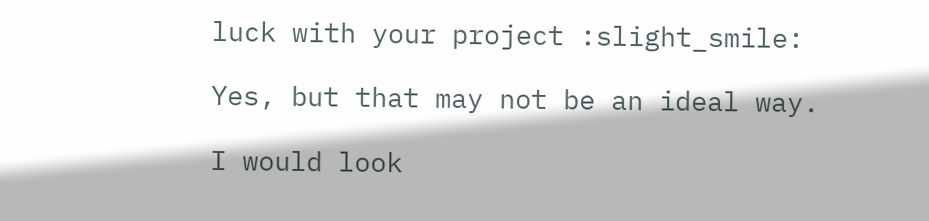luck with your project :slight_smile:

Yes, but that may not be an ideal way.

I would look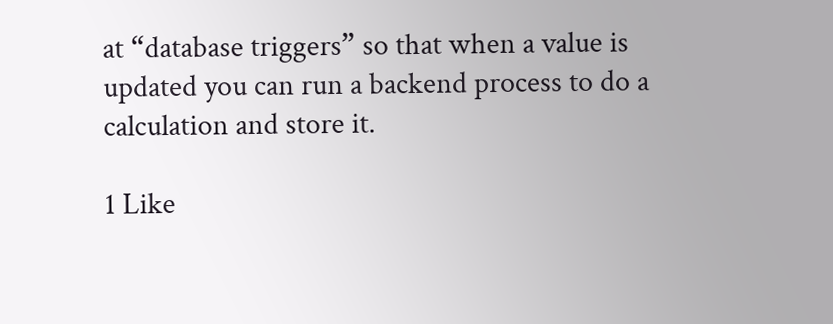at “database triggers” so that when a value is updated you can run a backend process to do a calculation and store it.

1 Like